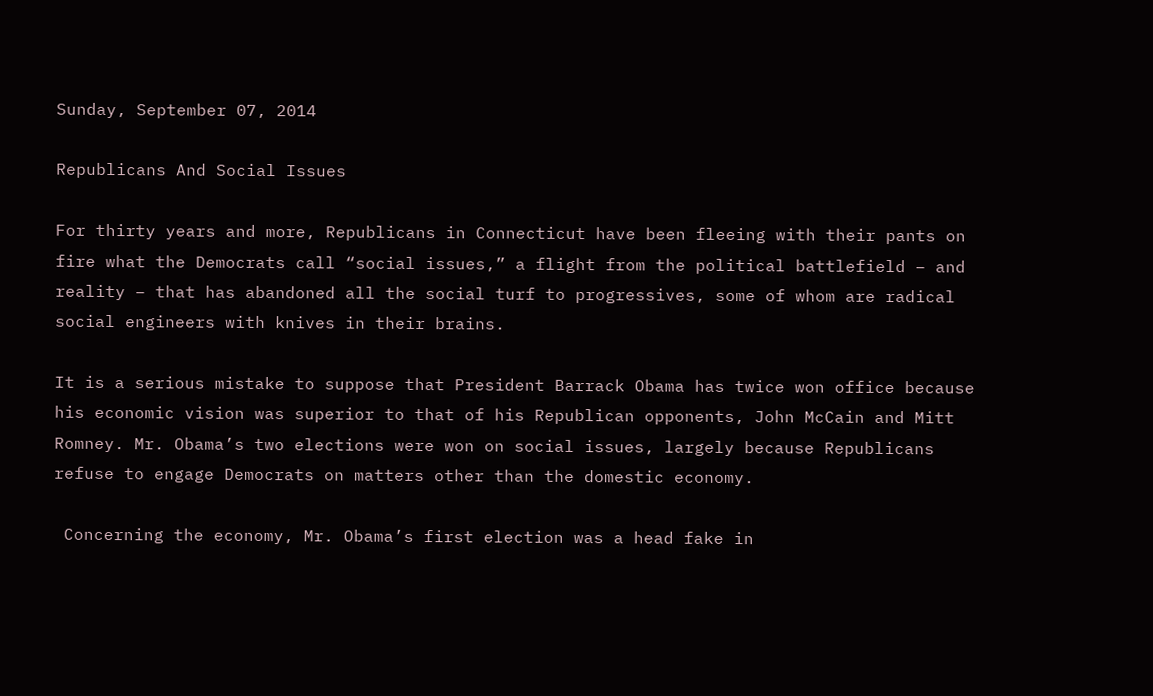Sunday, September 07, 2014

Republicans And Social Issues

For thirty years and more, Republicans in Connecticut have been fleeing with their pants on fire what the Democrats call “social issues,” a flight from the political battlefield – and reality – that has abandoned all the social turf to progressives, some of whom are radical social engineers with knives in their brains.

It is a serious mistake to suppose that President Barrack Obama has twice won office because his economic vision was superior to that of his Republican opponents, John McCain and Mitt Romney. Mr. Obama’s two elections were won on social issues, largely because Republicans refuse to engage Democrats on matters other than the domestic economy.

 Concerning the economy, Mr. Obama’s first election was a head fake in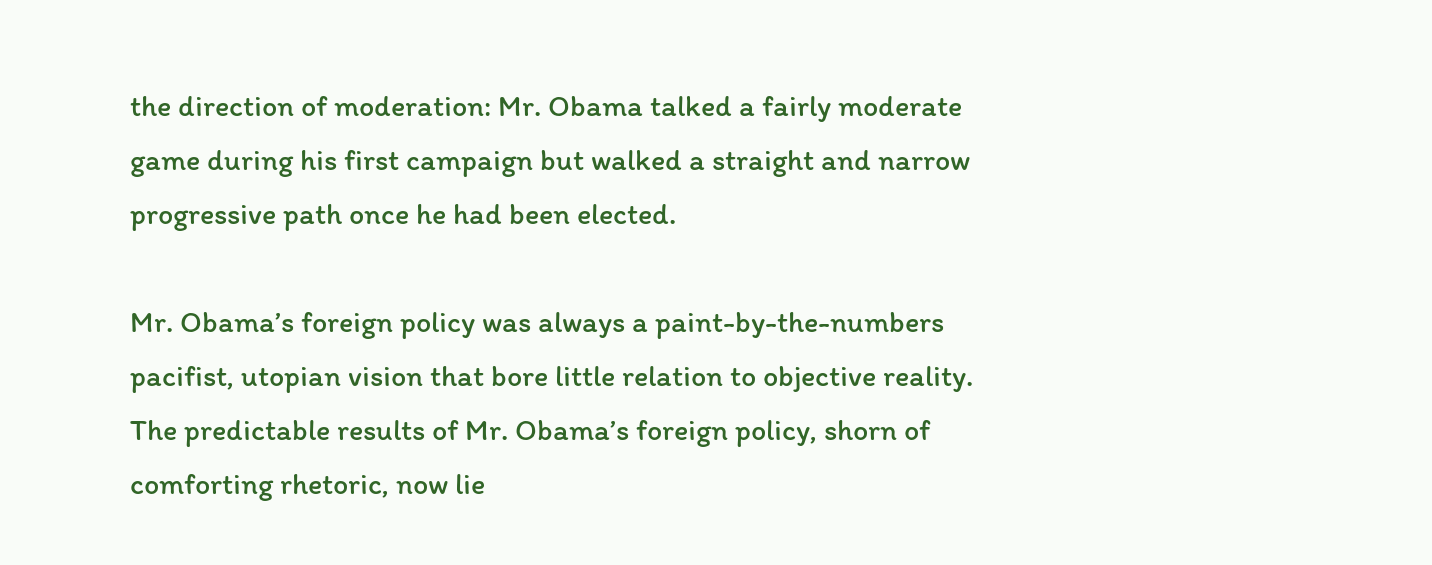the direction of moderation: Mr. Obama talked a fairly moderate game during his first campaign but walked a straight and narrow progressive path once he had been elected.

Mr. Obama’s foreign policy was always a paint-by-the-numbers pacifist, utopian vision that bore little relation to objective reality. The predictable results of Mr. Obama’s foreign policy, shorn of comforting rhetoric, now lie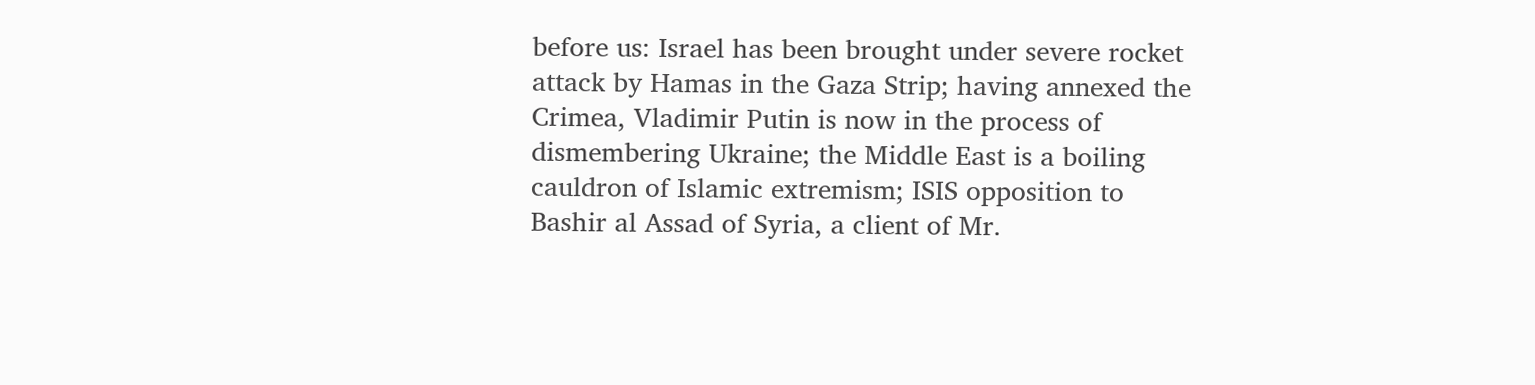before us: Israel has been brought under severe rocket attack by Hamas in the Gaza Strip; having annexed the Crimea, Vladimir Putin is now in the process of dismembering Ukraine; the Middle East is a boiling cauldron of Islamic extremism; ISIS opposition to Bashir al Assad of Syria, a client of Mr.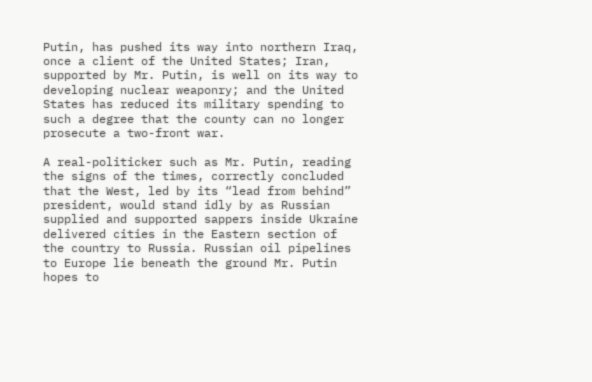Putin, has pushed its way into northern Iraq, once a client of the United States; Iran, supported by Mr. Putin, is well on its way to developing nuclear weaponry; and the United States has reduced its military spending to such a degree that the county can no longer prosecute a two-front war.

A real-politicker such as Mr. Putin, reading the signs of the times, correctly concluded that the West, led by its “lead from behind” president, would stand idly by as Russian supplied and supported sappers inside Ukraine delivered cities in the Eastern section of the country to Russia. Russian oil pipelines to Europe lie beneath the ground Mr. Putin hopes to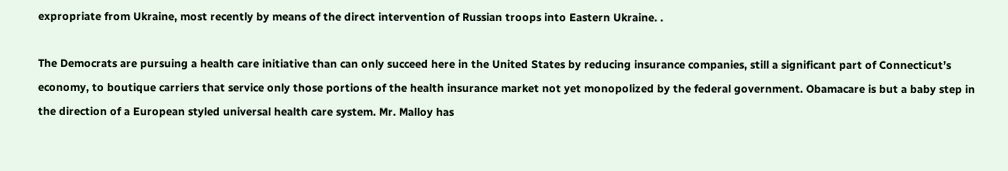expropriate from Ukraine, most recently by means of the direct intervention of Russian troops into Eastern Ukraine. .

The Democrats are pursuing a health care initiative than can only succeed here in the United States by reducing insurance companies, still a significant part of Connecticut’s economy, to boutique carriers that service only those portions of the health insurance market not yet monopolized by the federal government. Obamacare is but a baby step in the direction of a European styled universal health care system. Mr. Malloy has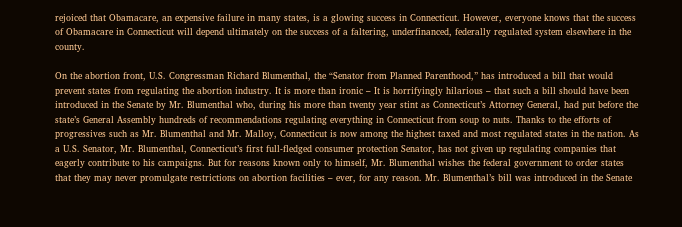rejoiced that Obamacare, an expensive failure in many states, is a glowing success in Connecticut. However, everyone knows that the success of Obamacare in Connecticut will depend ultimately on the success of a faltering, underfinanced, federally regulated system elsewhere in the county.

On the abortion front, U.S. Congressman Richard Blumenthal, the “Senator from Planned Parenthood,” has introduced a bill that would prevent states from regulating the abortion industry. It is more than ironic – It is horrifyingly hilarious – that such a bill should have been introduced in the Senate by Mr. Blumenthal who, during his more than twenty year stint as Connecticut’s Attorney General, had put before the state’s General Assembly hundreds of recommendations regulating everything in Connecticut from soup to nuts. Thanks to the efforts of progressives such as Mr. Blumenthal and Mr. Malloy, Connecticut is now among the highest taxed and most regulated states in the nation. As a U.S. Senator, Mr. Blumenthal, Connecticut’s first full-fledged consumer protection Senator, has not given up regulating companies that eagerly contribute to his campaigns. But for reasons known only to himself, Mr. Blumenthal wishes the federal government to order states that they may never promulgate restrictions on abortion facilities – ever, for any reason. Mr. Blumenthal’s bill was introduced in the Senate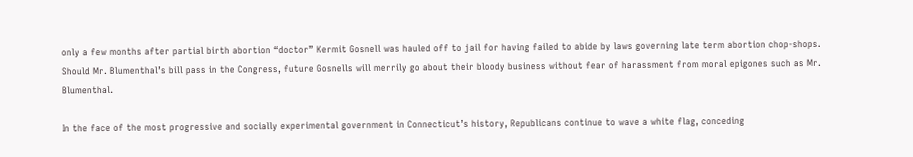only a few months after partial birth abortion “doctor” Kermit Gosnell was hauled off to jail for having failed to abide by laws governing late term abortion chop-shops.  Should Mr. Blumenthal’s bill pass in the Congress, future Gosnells will merrily go about their bloody business without fear of harassment from moral epigones such as Mr. Blumenthal.

In the face of the most progressive and socially experimental government in Connecticut’s history, Republicans continue to wave a white flag, conceding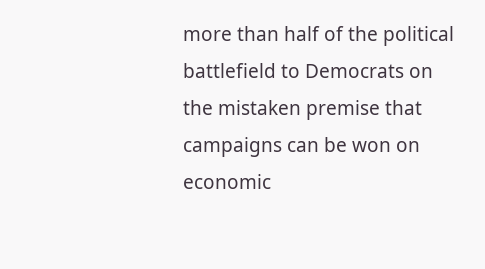more than half of the political battlefield to Democrats on the mistaken premise that campaigns can be won on economic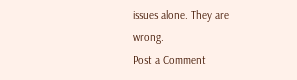issues alone. They are wrong.
Post a Comment